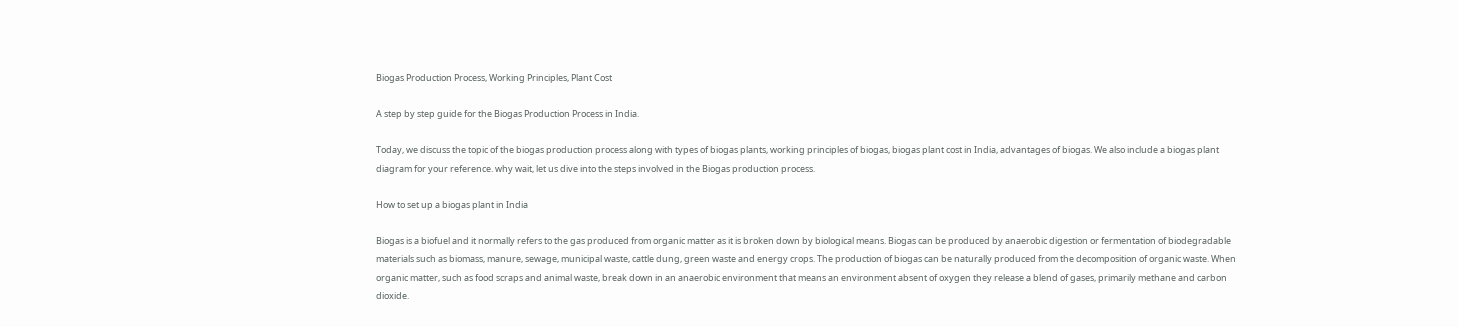Biogas Production Process, Working Principles, Plant Cost

A step by step guide for the Biogas Production Process in India.

Today, we discuss the topic of the biogas production process along with types of biogas plants, working principles of biogas, biogas plant cost in India, advantages of biogas. We also include a biogas plant diagram for your reference. why wait, let us dive into the steps involved in the Biogas production process.

How to set up a biogas plant in India

Biogas is a biofuel and it normally refers to the gas produced from organic matter as it is broken down by biological means. Biogas can be produced by anaerobic digestion or fermentation of biodegradable materials such as biomass, manure, sewage, municipal waste, cattle dung, green waste and energy crops. The production of biogas can be naturally produced from the decomposition of organic waste. When organic matter, such as food scraps and animal waste, break down in an anaerobic environment that means an environment absent of oxygen they release a blend of gases, primarily methane and carbon dioxide.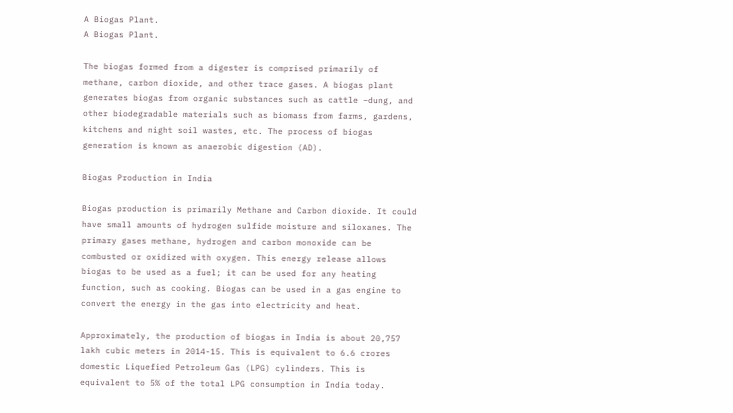A Biogas Plant.
A Biogas Plant.

The biogas formed from a digester is comprised primarily of methane, carbon dioxide, and other trace gases. A biogas plant generates biogas from organic substances such as cattle –dung, and other biodegradable materials such as biomass from farms, gardens, kitchens and night soil wastes, etc. The process of biogas generation is known as anaerobic digestion (AD).

Biogas Production in India

Biogas production is primarily Methane and Carbon dioxide. It could have small amounts of hydrogen sulfide moisture and siloxanes. The primary gases methane, hydrogen and carbon monoxide can be combusted or oxidized with oxygen. This energy release allows biogas to be used as a fuel; it can be used for any heating function, such as cooking. Biogas can be used in a gas engine to convert the energy in the gas into electricity and heat.

Approximately, the production of biogas in India is about 20,757 lakh cubic meters in 2014-15. This is equivalent to 6.6 crores domestic Liquefied Petroleum Gas (LPG) cylinders. This is equivalent to 5% of the total LPG consumption in India today.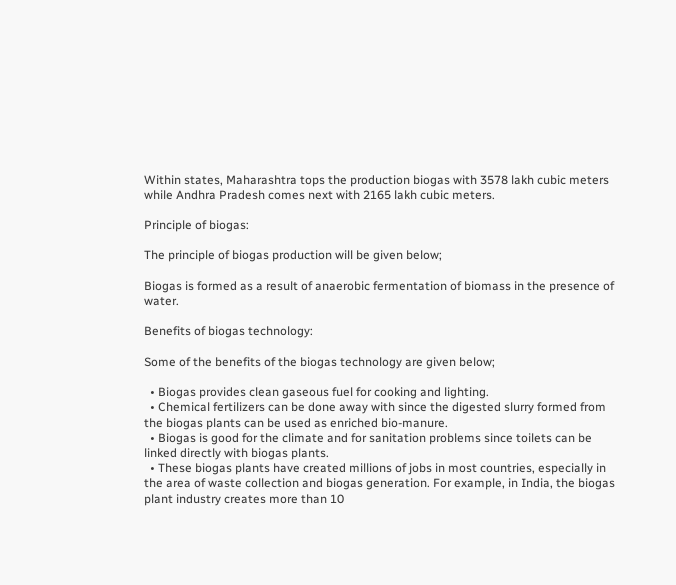Within states, Maharashtra tops the production biogas with 3578 lakh cubic meters while Andhra Pradesh comes next with 2165 lakh cubic meters.

Principle of biogas:

The principle of biogas production will be given below;

Biogas is formed as a result of anaerobic fermentation of biomass in the presence of water.

Benefits of biogas technology:

Some of the benefits of the biogas technology are given below;

  • Biogas provides clean gaseous fuel for cooking and lighting.
  • Chemical fertilizers can be done away with since the digested slurry formed from the biogas plants can be used as enriched bio-manure.
  • Biogas is good for the climate and for sanitation problems since toilets can be linked directly with biogas plants.
  • These biogas plants have created millions of jobs in most countries, especially in the area of waste collection and biogas generation. For example, in India, the biogas plant industry creates more than 10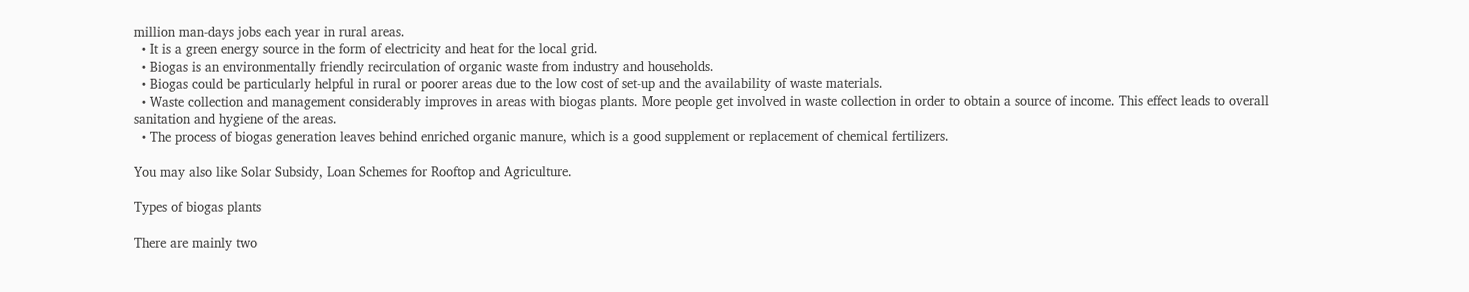million man-days jobs each year in rural areas.
  • It is a green energy source in the form of electricity and heat for the local grid.
  • Biogas is an environmentally friendly recirculation of organic waste from industry and households.
  • Biogas could be particularly helpful in rural or poorer areas due to the low cost of set-up and the availability of waste materials.
  • Waste collection and management considerably improves in areas with biogas plants. More people get involved in waste collection in order to obtain a source of income. This effect leads to overall sanitation and hygiene of the areas.
  • The process of biogas generation leaves behind enriched organic manure, which is a good supplement or replacement of chemical fertilizers.

You may also like Solar Subsidy, Loan Schemes for Rooftop and Agriculture.

Types of biogas plants

There are mainly two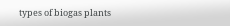types of biogas plants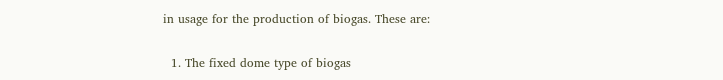in usage for the production of biogas. These are:

  1. The fixed dome type of biogas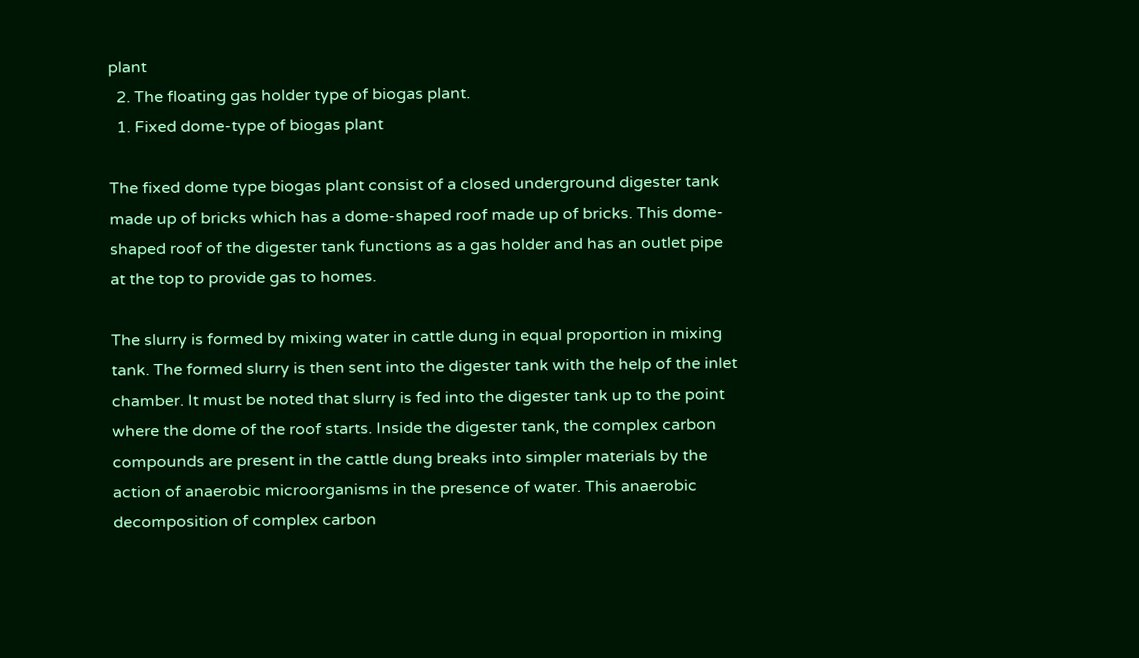plant
  2. The floating gas holder type of biogas plant.
  1. Fixed dome-type of biogas plant

The fixed dome type biogas plant consist of a closed underground digester tank made up of bricks which has a dome-shaped roof made up of bricks. This dome-shaped roof of the digester tank functions as a gas holder and has an outlet pipe at the top to provide gas to homes.

The slurry is formed by mixing water in cattle dung in equal proportion in mixing tank. The formed slurry is then sent into the digester tank with the help of the inlet chamber. It must be noted that slurry is fed into the digester tank up to the point where the dome of the roof starts. Inside the digester tank, the complex carbon compounds are present in the cattle dung breaks into simpler materials by the action of anaerobic microorganisms in the presence of water. This anaerobic decomposition of complex carbon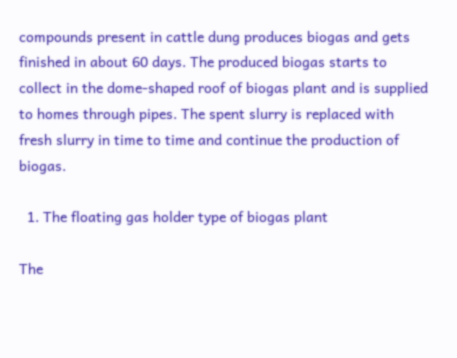compounds present in cattle dung produces biogas and gets finished in about 60 days. The produced biogas starts to collect in the dome-shaped roof of biogas plant and is supplied to homes through pipes. The spent slurry is replaced with fresh slurry in time to time and continue the production of biogas.

  1. The floating gas holder type of biogas plant

The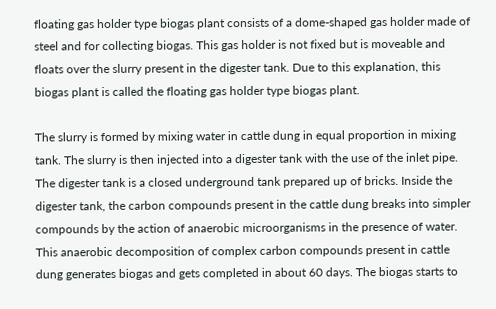floating gas holder type biogas plant consists of a dome-shaped gas holder made of steel and for collecting biogas. This gas holder is not fixed but is moveable and floats over the slurry present in the digester tank. Due to this explanation, this biogas plant is called the floating gas holder type biogas plant.

The slurry is formed by mixing water in cattle dung in equal proportion in mixing tank. The slurry is then injected into a digester tank with the use of the inlet pipe. The digester tank is a closed underground tank prepared up of bricks. Inside the digester tank, the carbon compounds present in the cattle dung breaks into simpler compounds by the action of anaerobic microorganisms in the presence of water. This anaerobic decomposition of complex carbon compounds present in cattle dung generates biogas and gets completed in about 60 days. The biogas starts to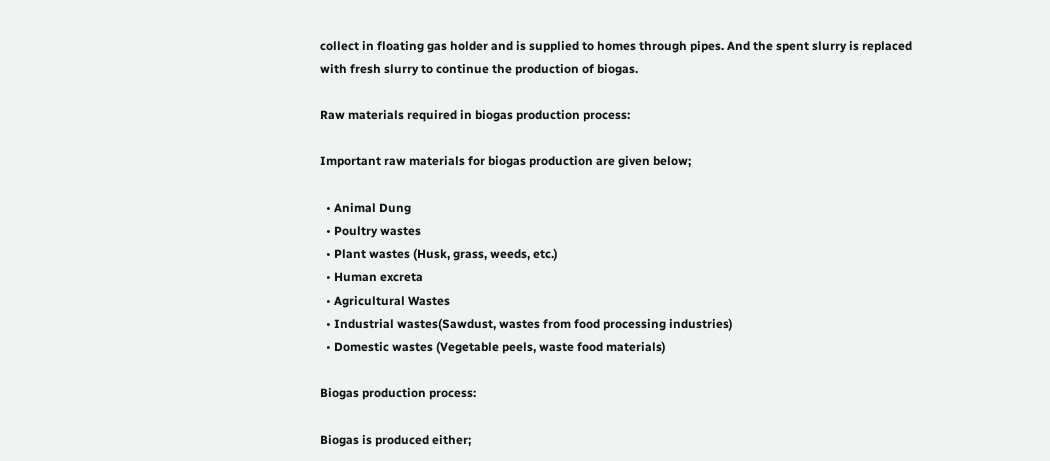collect in floating gas holder and is supplied to homes through pipes. And the spent slurry is replaced with fresh slurry to continue the production of biogas.

Raw materials required in biogas production process:

Important raw materials for biogas production are given below;

  • Animal Dung
  • Poultry wastes
  • Plant wastes (Husk, grass, weeds, etc.)
  • Human excreta
  • Agricultural Wastes
  • Industrial wastes(Sawdust, wastes from food processing industries)
  • Domestic wastes (Vegetable peels, waste food materials)

Biogas production process:

Biogas is produced either;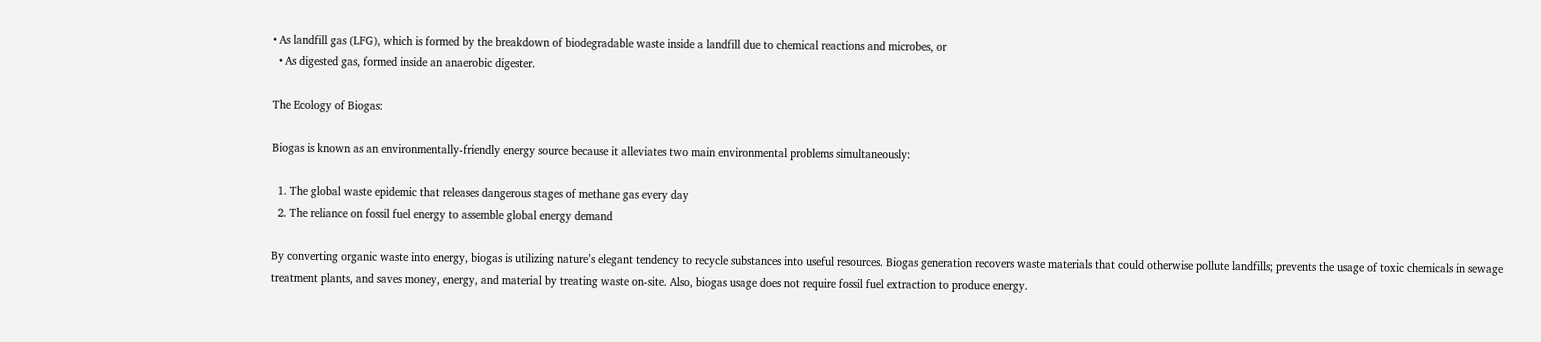• As landfill gas (LFG), which is formed by the breakdown of biodegradable waste inside a landfill due to chemical reactions and microbes, or
  • As digested gas, formed inside an anaerobic digester.

The Ecology of Biogas:

Biogas is known as an environmentally-friendly energy source because it alleviates two main environmental problems simultaneously:

  1. The global waste epidemic that releases dangerous stages of methane gas every day
  2. The reliance on fossil fuel energy to assemble global energy demand

By converting organic waste into energy, biogas is utilizing nature’s elegant tendency to recycle substances into useful resources. Biogas generation recovers waste materials that could otherwise pollute landfills; prevents the usage of toxic chemicals in sewage treatment plants, and saves money, energy, and material by treating waste on-site. Also, biogas usage does not require fossil fuel extraction to produce energy.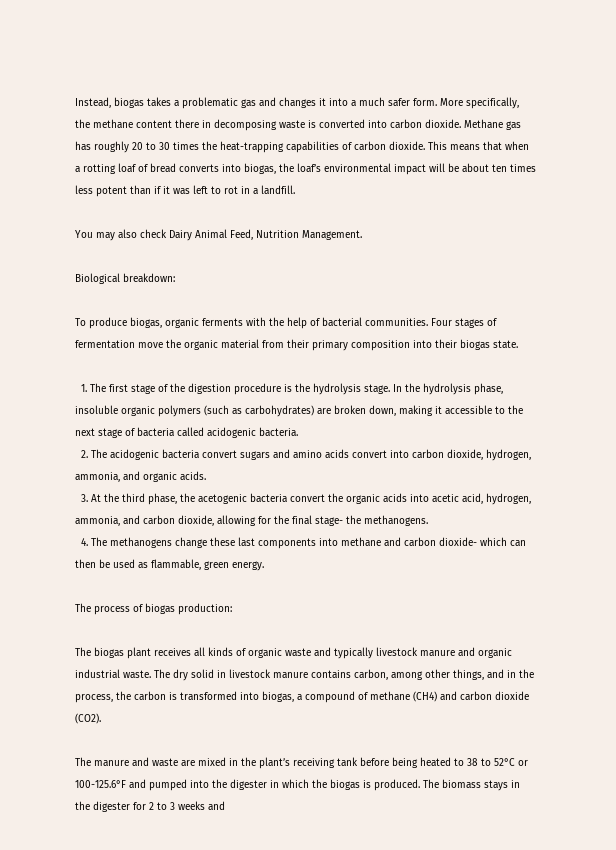Instead, biogas takes a problematic gas and changes it into a much safer form. More specifically, the methane content there in decomposing waste is converted into carbon dioxide. Methane gas has roughly 20 to 30 times the heat-trapping capabilities of carbon dioxide. This means that when a rotting loaf of bread converts into biogas, the loaf’s environmental impact will be about ten times less potent than if it was left to rot in a landfill.

You may also check Dairy Animal Feed, Nutrition Management.

Biological breakdown:

To produce biogas, organic ferments with the help of bacterial communities. Four stages of fermentation move the organic material from their primary composition into their biogas state.

  1. The first stage of the digestion procedure is the hydrolysis stage. In the hydrolysis phase, insoluble organic polymers (such as carbohydrates) are broken down, making it accessible to the next stage of bacteria called acidogenic bacteria.
  2. The acidogenic bacteria convert sugars and amino acids convert into carbon dioxide, hydrogen, ammonia, and organic acids.
  3. At the third phase, the acetogenic bacteria convert the organic acids into acetic acid, hydrogen, ammonia, and carbon dioxide, allowing for the final stage- the methanogens.
  4. The methanogens change these last components into methane and carbon dioxide- which can then be used as flammable, green energy.

The process of biogas production:

The biogas plant receives all kinds of organic waste and typically livestock manure and organic industrial waste. The dry solid in livestock manure contains carbon, among other things, and in the process, the carbon is transformed into biogas, a compound of methane (CH4) and carbon dioxide (CO2).

The manure and waste are mixed in the plant’s receiving tank before being heated to 38 to 52°C or 100-125.6°F and pumped into the digester in which the biogas is produced. The biomass stays in the digester for 2 to 3 weeks and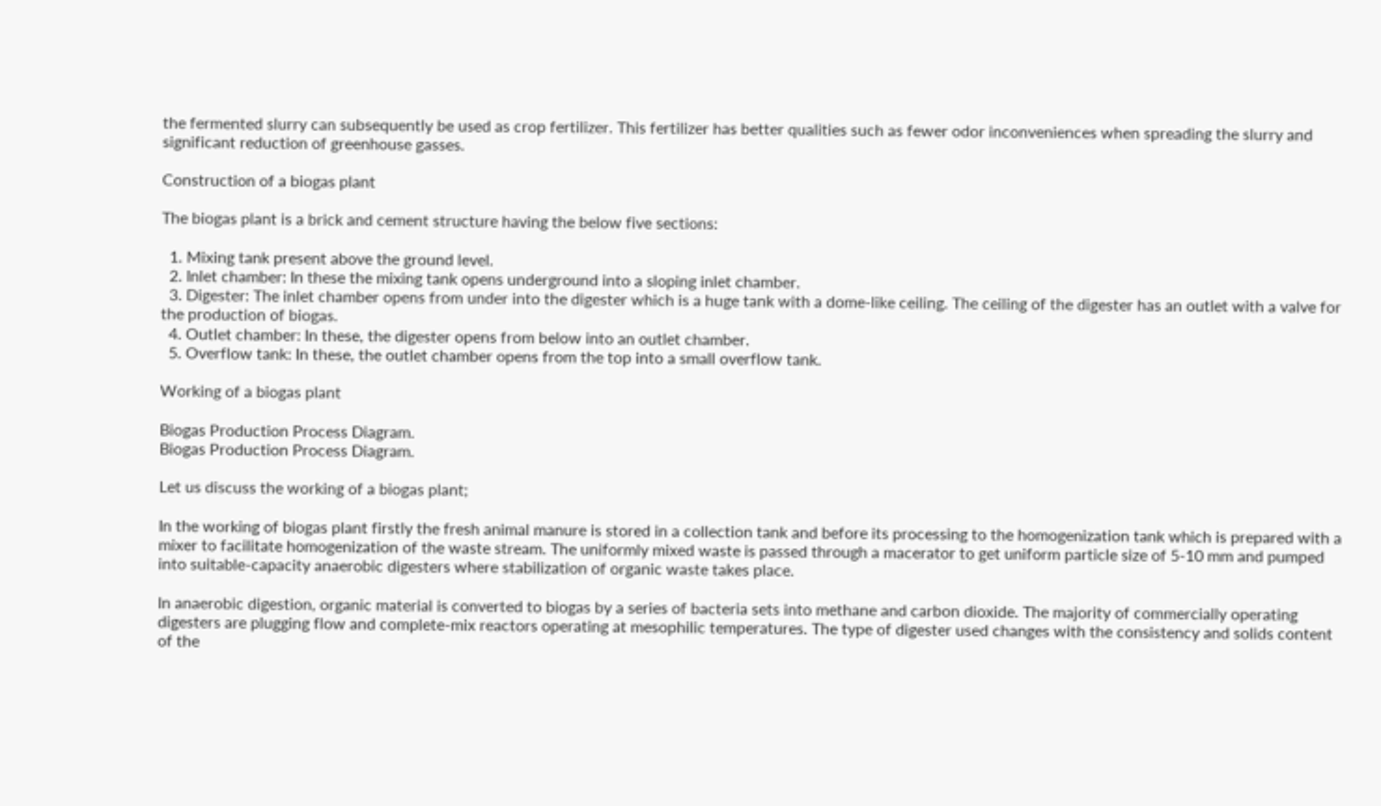the fermented slurry can subsequently be used as crop fertilizer. This fertilizer has better qualities such as fewer odor inconveniences when spreading the slurry and significant reduction of greenhouse gasses.

Construction of a biogas plant

The biogas plant is a brick and cement structure having the below five sections:

  1. Mixing tank present above the ground level.
  2. Inlet chamber: In these the mixing tank opens underground into a sloping inlet chamber.
  3. Digester: The inlet chamber opens from under into the digester which is a huge tank with a dome-like ceiling. The ceiling of the digester has an outlet with a valve for the production of biogas.
  4. Outlet chamber: In these, the digester opens from below into an outlet chamber.
  5. Overflow tank: In these, the outlet chamber opens from the top into a small overflow tank.

Working of a biogas plant

Biogas Production Process Diagram.
Biogas Production Process Diagram.

Let us discuss the working of a biogas plant;

In the working of biogas plant firstly the fresh animal manure is stored in a collection tank and before its processing to the homogenization tank which is prepared with a mixer to facilitate homogenization of the waste stream. The uniformly mixed waste is passed through a macerator to get uniform particle size of 5-10 mm and pumped into suitable-capacity anaerobic digesters where stabilization of organic waste takes place.

In anaerobic digestion, organic material is converted to biogas by a series of bacteria sets into methane and carbon dioxide. The majority of commercially operating digesters are plugging flow and complete-mix reactors operating at mesophilic temperatures. The type of digester used changes with the consistency and solids content of the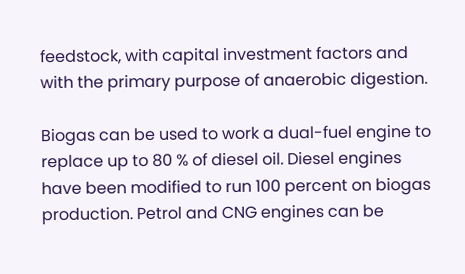feedstock, with capital investment factors and with the primary purpose of anaerobic digestion.

Biogas can be used to work a dual-fuel engine to replace up to 80 % of diesel oil. Diesel engines have been modified to run 100 percent on biogas production. Petrol and CNG engines can be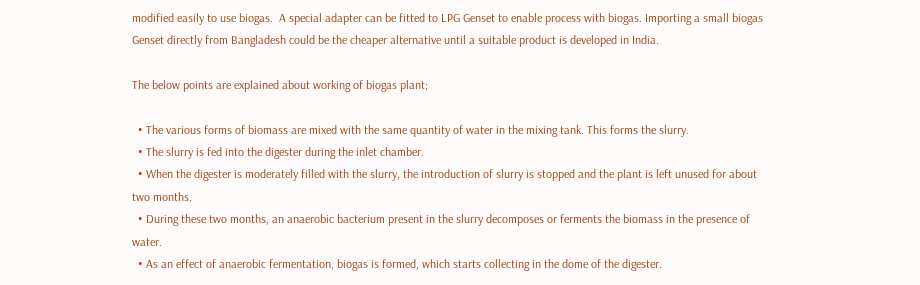modified easily to use biogas.  A special adapter can be fitted to LPG Genset to enable process with biogas. Importing a small biogas Genset directly from Bangladesh could be the cheaper alternative until a suitable product is developed in India.

The below points are explained about working of biogas plant;

  • The various forms of biomass are mixed with the same quantity of water in the mixing tank. This forms the slurry.
  • The slurry is fed into the digester during the inlet chamber.
  • When the digester is moderately filled with the slurry, the introduction of slurry is stopped and the plant is left unused for about two months.
  • During these two months, an anaerobic bacterium present in the slurry decomposes or ferments the biomass in the presence of water.
  • As an effect of anaerobic fermentation, biogas is formed, which starts collecting in the dome of the digester.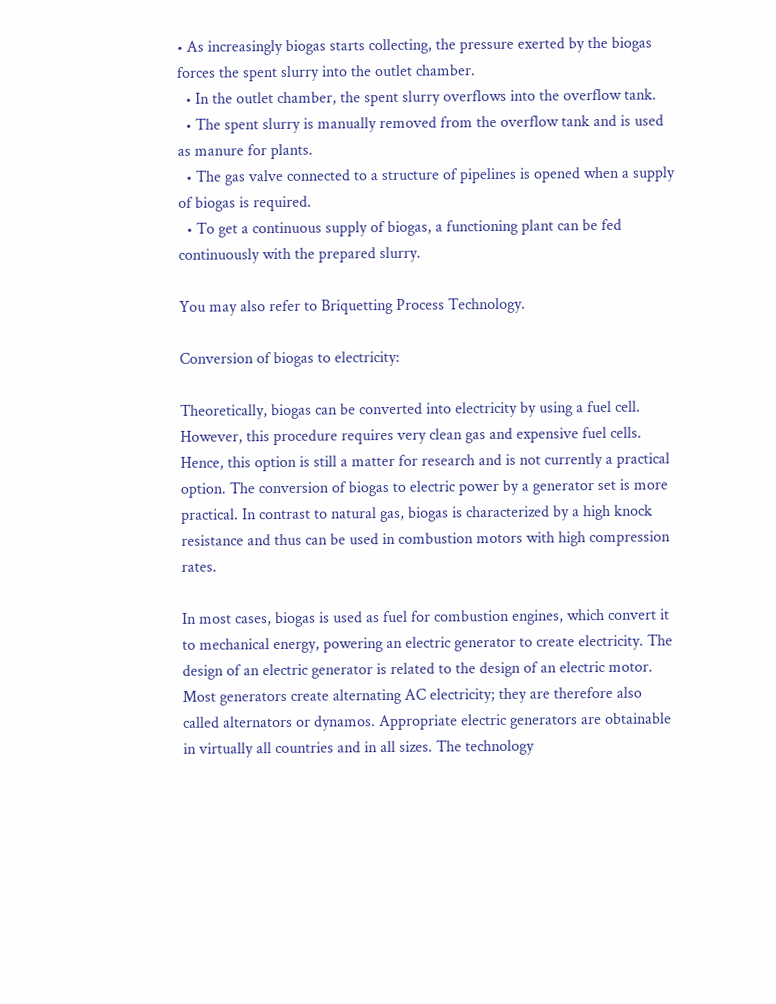• As increasingly biogas starts collecting, the pressure exerted by the biogas forces the spent slurry into the outlet chamber.
  • In the outlet chamber, the spent slurry overflows into the overflow tank.
  • The spent slurry is manually removed from the overflow tank and is used as manure for plants.
  • The gas valve connected to a structure of pipelines is opened when a supply of biogas is required.
  • To get a continuous supply of biogas, a functioning plant can be fed continuously with the prepared slurry.

You may also refer to Briquetting Process Technology.

Conversion of biogas to electricity:

Theoretically, biogas can be converted into electricity by using a fuel cell. However, this procedure requires very clean gas and expensive fuel cells. Hence, this option is still a matter for research and is not currently a practical option. The conversion of biogas to electric power by a generator set is more practical. In contrast to natural gas, biogas is characterized by a high knock resistance and thus can be used in combustion motors with high compression rates.

In most cases, biogas is used as fuel for combustion engines, which convert it to mechanical energy, powering an electric generator to create electricity. The design of an electric generator is related to the design of an electric motor. Most generators create alternating AC electricity; they are therefore also called alternators or dynamos. Appropriate electric generators are obtainable in virtually all countries and in all sizes. The technology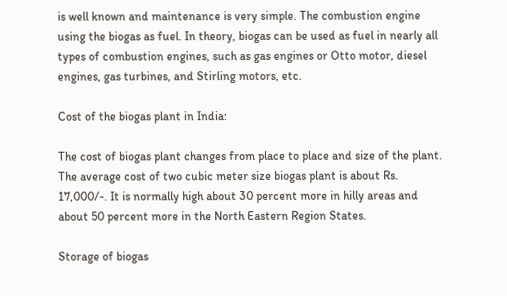is well known and maintenance is very simple. The combustion engine using the biogas as fuel. In theory, biogas can be used as fuel in nearly all types of combustion engines, such as gas engines or Otto motor, diesel engines, gas turbines, and Stirling motors, etc.

Cost of the biogas plant in India:

The cost of biogas plant changes from place to place and size of the plant. The average cost of two cubic meter size biogas plant is about Rs. 17,000/-. It is normally high about 30 percent more in hilly areas and about 50 percent more in the North Eastern Region States.

Storage of biogas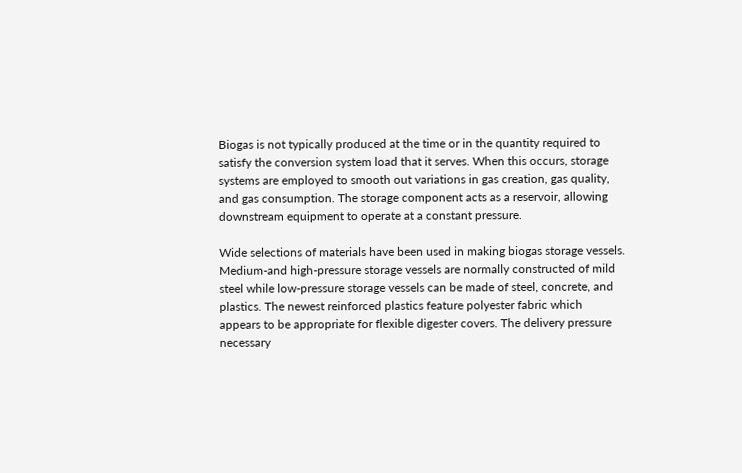Biogas is not typically produced at the time or in the quantity required to satisfy the conversion system load that it serves. When this occurs, storage systems are employed to smooth out variations in gas creation, gas quality, and gas consumption. The storage component acts as a reservoir, allowing downstream equipment to operate at a constant pressure.

Wide selections of materials have been used in making biogas storage vessels. Medium-and high-pressure storage vessels are normally constructed of mild steel while low-pressure storage vessels can be made of steel, concrete, and plastics. The newest reinforced plastics feature polyester fabric which appears to be appropriate for flexible digester covers. The delivery pressure necessary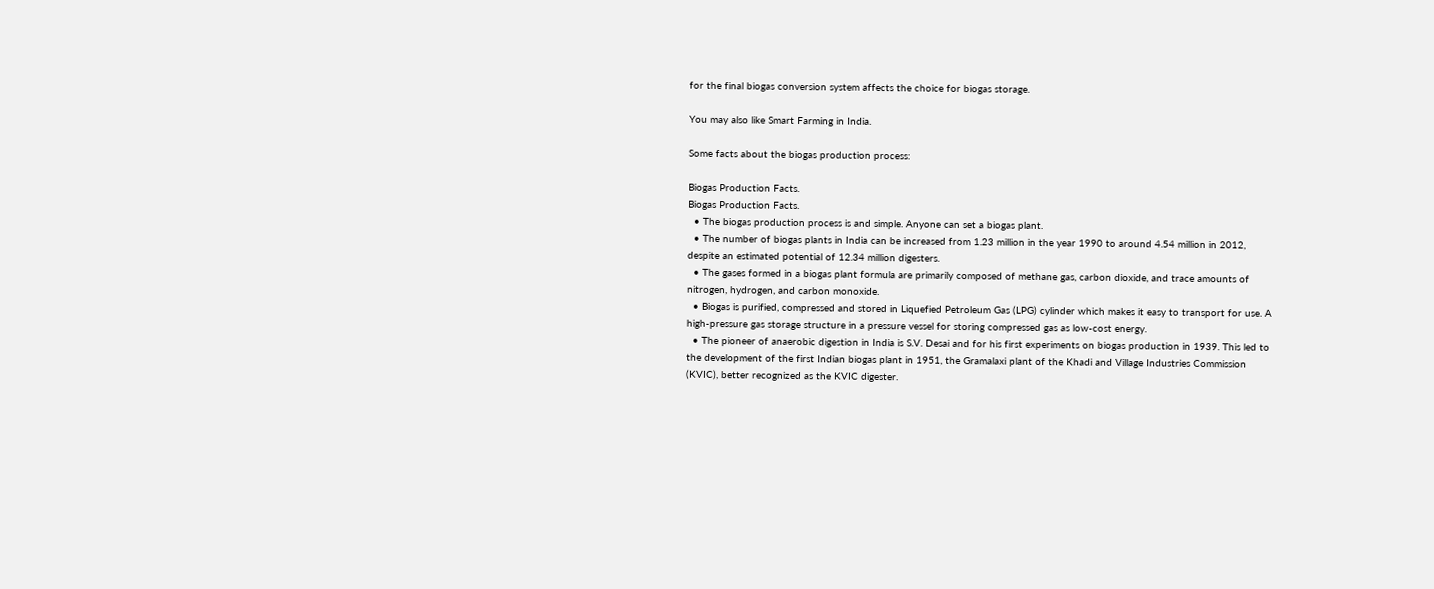for the final biogas conversion system affects the choice for biogas storage.

You may also like Smart Farming in India.

Some facts about the biogas production process:

Biogas Production Facts.
Biogas Production Facts.
  • The biogas production process is and simple. Anyone can set a biogas plant.
  • The number of biogas plants in India can be increased from 1.23 million in the year 1990 to around 4.54 million in 2012, despite an estimated potential of 12.34 million digesters.
  • The gases formed in a biogas plant formula are primarily composed of methane gas, carbon dioxide, and trace amounts of nitrogen, hydrogen, and carbon monoxide.
  • Biogas is purified, compressed and stored in Liquefied Petroleum Gas (LPG) cylinder which makes it easy to transport for use. A high-pressure gas storage structure in a pressure vessel for storing compressed gas as low-cost energy.
  • The pioneer of anaerobic digestion in India is S.V. Desai and for his first experiments on biogas production in 1939. This led to the development of the first Indian biogas plant in 1951, the Gramalaxi plant of the Khadi and Village Industries Commission (KVIC), better recognized as the KVIC digester.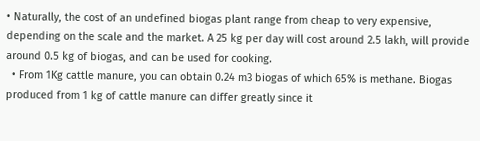• Naturally, the cost of an undefined biogas plant range from cheap to very expensive, depending on the scale and the market. A 25 kg per day will cost around 2.5 lakh, will provide around 0.5 kg of biogas, and can be used for cooking.
  • From 1Kg cattle manure, you can obtain 0.24 m3 biogas of which 65% is methane. Biogas produced from 1 kg of cattle manure can differ greatly since it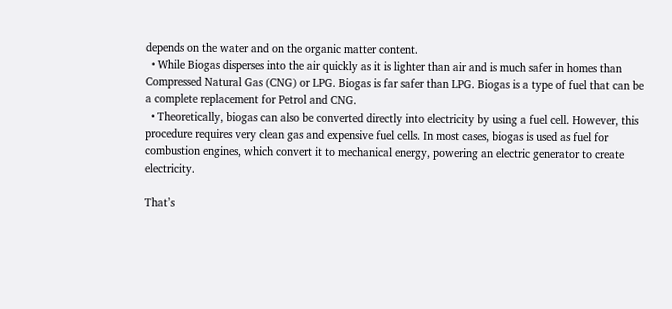depends on the water and on the organic matter content.
  • While Biogas disperses into the air quickly as it is lighter than air and is much safer in homes than Compressed Natural Gas (CNG) or LPG. Biogas is far safer than LPG. Biogas is a type of fuel that can be a complete replacement for Petrol and CNG.
  • Theoretically, biogas can also be converted directly into electricity by using a fuel cell. However, this procedure requires very clean gas and expensive fuel cells. In most cases, biogas is used as fuel for combustion engines, which convert it to mechanical energy, powering an electric generator to create electricity.

That’s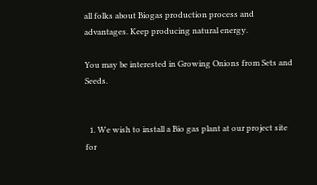all folks about Biogas production process and advantages. Keep producing natural energy.

You may be interested in Growing Onions from Sets and Seeds.


  1. We wish to install a Bio gas plant at our project site for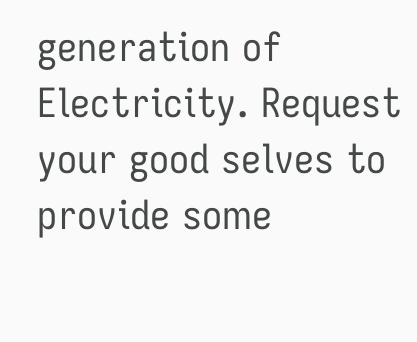generation of Electricity. Request your good selves to provide some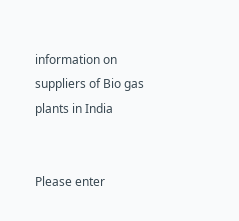information on suppliers of Bio gas plants in India


Please enter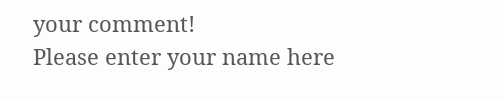your comment!
Please enter your name here